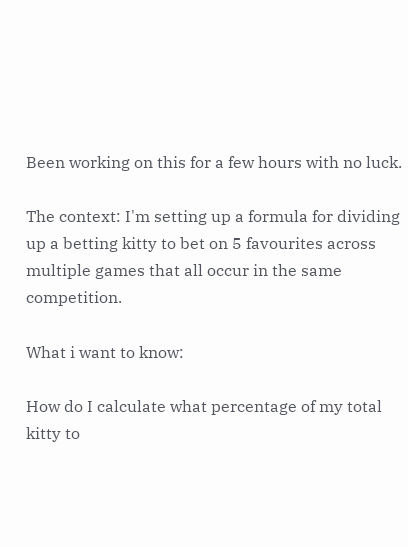Been working on this for a few hours with no luck.

The context: I'm setting up a formula for dividing up a betting kitty to bet on 5 favourites across multiple games that all occur in the same competition.

What i want to know:

How do I calculate what percentage of my total kitty to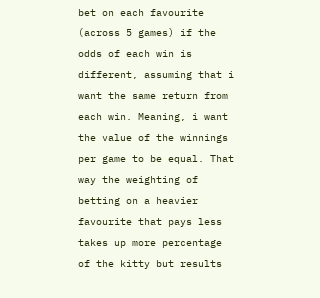bet on each favourite (across 5 games) if the odds of each win is different, assuming that i want the same return from each win. Meaning, i want the value of the winnings per game to be equal. That way the weighting of betting on a heavier favourite that pays less takes up more percentage of the kitty but results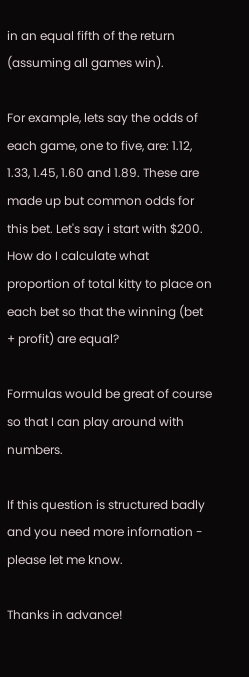in an equal fifth of the return (assuming all games win).

For example, lets say the odds of each game, one to five, are: 1.12, 1.33, 1.45, 1.60 and 1.89. These are made up but common odds for this bet. Let's say i start with $200. How do I calculate what proportion of total kitty to place on each bet so that the winning (bet + profit) are equal?

Formulas would be great of course so that I can play around with numbers.

If this question is structured badly and you need more infornation - please let me know.

Thanks in advance!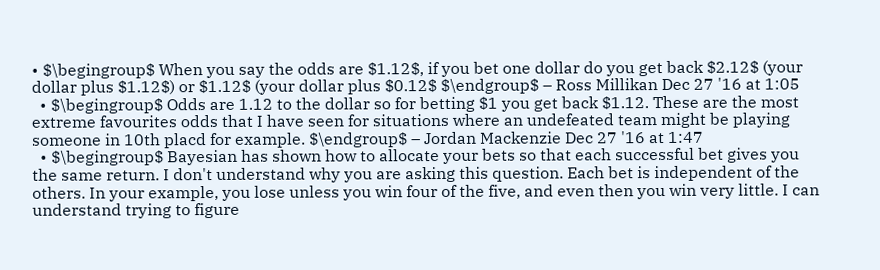• $\begingroup$ When you say the odds are $1.12$, if you bet one dollar do you get back $2.12$ (your dollar plus $1.12$) or $1.12$ (your dollar plus $0.12$ $\endgroup$ – Ross Millikan Dec 27 '16 at 1:05
  • $\begingroup$ Odds are 1.12 to the dollar so for betting $1 you get back $1.12. These are the most extreme favourites odds that I have seen for situations where an undefeated team might be playing someone in 10th placd for example. $\endgroup$ – Jordan Mackenzie Dec 27 '16 at 1:47
  • $\begingroup$ Bayesian has shown how to allocate your bets so that each successful bet gives you the same return. I don't understand why you are asking this question. Each bet is independent of the others. In your example, you lose unless you win four of the five, and even then you win very little. I can understand trying to figure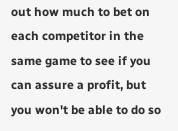out how much to bet on each competitor in the same game to see if you can assure a profit, but you won't be able to do so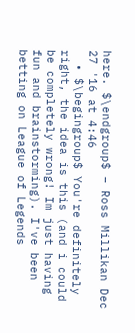here. $\endgroup$ – Ross Millikan Dec 27 '16 at 4:46
  • $\begingroup$ You're definitely right, the idea is this (and i could be completely wrong! Im just having fun and brainstorming). I've been betting on League of Legends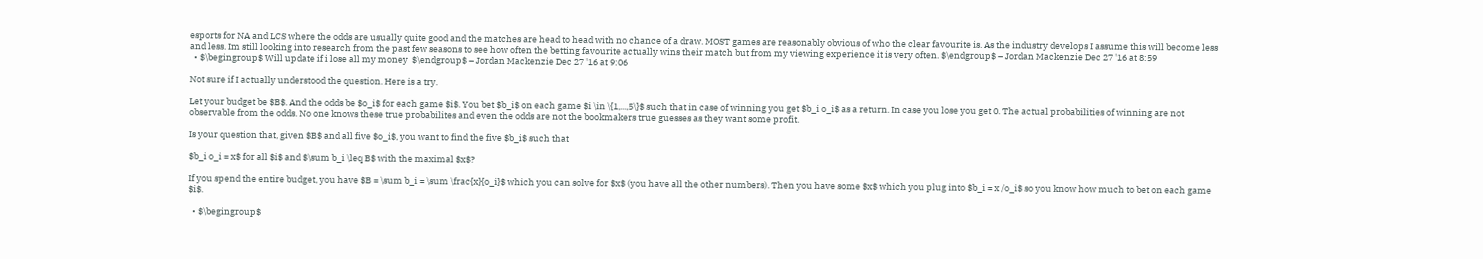esports for NA and LCS where the odds are usually quite good and the matches are head to head with no chance of a draw. MOST games are reasonably obvious of who the clear favourite is. As the industry develops I assume this will become less and less. Im still looking into research from the past few seasons to see how often the betting favourite actually wins their match but from my viewing experience it is very often. $\endgroup$ – Jordan Mackenzie Dec 27 '16 at 8:59
  • $\begingroup$ Will update if i lose all my money  $\endgroup$ – Jordan Mackenzie Dec 27 '16 at 9:06

Not sure if I actually understood the question. Here is a try.

Let your budget be $B$. And the odds be $o_i$ for each game $i$. You bet $b_i$ on each game $i \in \{1,...,5\}$ such that in case of winning you get $b_i o_i$ as a return. In case you lose you get 0. The actual probabilities of winning are not observable from the odds. No one knows these true probabilites and even the odds are not the bookmakers true guesses as they want some profit.

Is your question that, given $B$ and all five $o_i$, you want to find the five $b_i$ such that

$b_i o_i = x$ for all $i$ and $\sum b_i \leq B$ with the maximal $x$?

If you spend the entire budget, you have $B = \sum b_i = \sum \frac{x}{o_i}$ which you can solve for $x$ (you have all the other numbers). Then you have some $x$ which you plug into $b_i = x /o_i$ so you know how much to bet on each game $i$.

  • $\begingroup$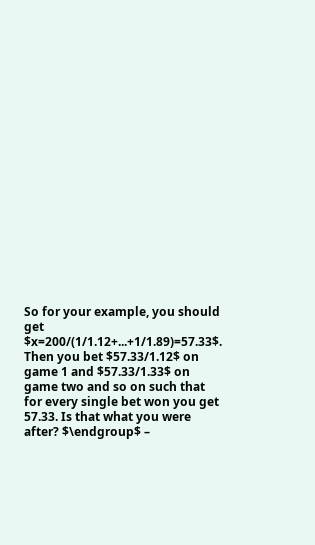So for your example, you should get $x=200/(1/1.12+...+1/1.89)=57.33$. Then you bet $57.33/1.12$ on game 1 and $57.33/1.33$ on game two and so on such that for every single bet won you get 57.33. Is that what you were after? $\endgroup$ –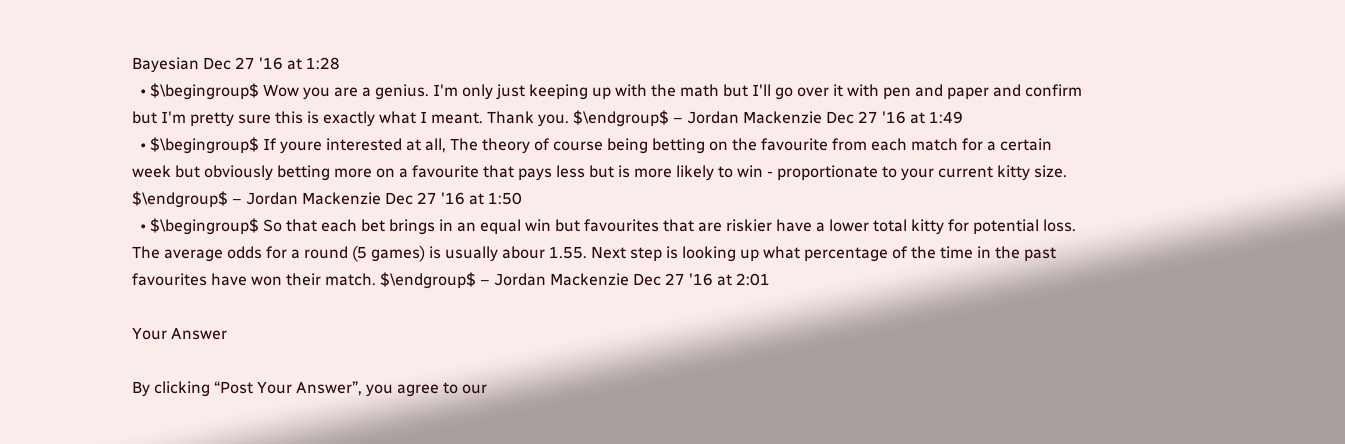Bayesian Dec 27 '16 at 1:28
  • $\begingroup$ Wow you are a genius. I'm only just keeping up with the math but I'll go over it with pen and paper and confirm but I'm pretty sure this is exactly what I meant. Thank you. $\endgroup$ – Jordan Mackenzie Dec 27 '16 at 1:49
  • $\begingroup$ If youre interested at all, The theory of course being betting on the favourite from each match for a certain week but obviously betting more on a favourite that pays less but is more likely to win - proportionate to your current kitty size. $\endgroup$ – Jordan Mackenzie Dec 27 '16 at 1:50
  • $\begingroup$ So that each bet brings in an equal win but favourites that are riskier have a lower total kitty for potential loss. The average odds for a round (5 games) is usually abour 1.55. Next step is looking up what percentage of the time in the past favourites have won their match. $\endgroup$ – Jordan Mackenzie Dec 27 '16 at 2:01

Your Answer

By clicking “Post Your Answer”, you agree to our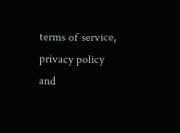terms of service, privacy policy and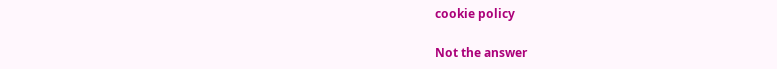cookie policy

Not the answer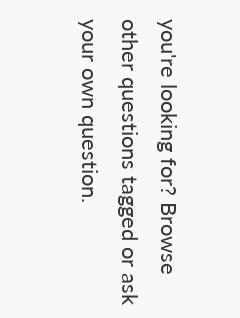you're looking for? Browse other questions tagged or ask your own question.